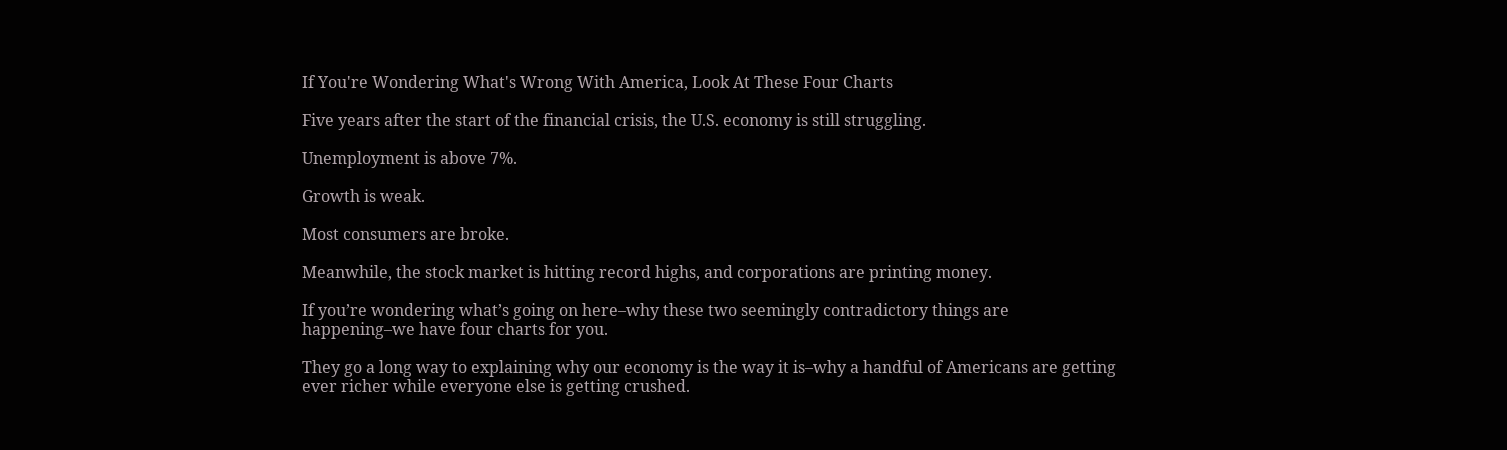If You're Wondering What's Wrong With America, Look At These Four Charts

Five years after the start of the financial crisis, the U.S. economy is still struggling.

Unemployment is above 7%.

Growth is weak.

Most consumers are broke.

Meanwhile, the stock market is hitting record highs, and corporations are printing money.

If you’re wondering what’s going on here–why these two seemingly contradictory things are happening–we have four charts for you.

They go a long way to explaining why our economy is the way it is–why a handful of Americans are getting ever richer while everyone else is getting crushed.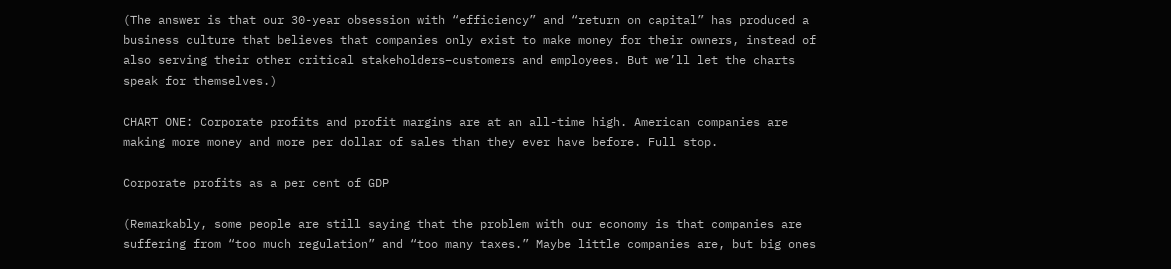(The answer is that our 30-year obsession with “efficiency” and “return on capital” has produced a business culture that believes that companies only exist to make money for their owners, instead of also serving their other critical stakeholders–customers and employees. But we’ll let the charts speak for themselves.)

CHART ONE: Corporate profits and profit margins are at an all-time high. American companies are making more money and more per dollar of sales than they ever have before. Full stop.

Corporate profits as a per cent of GDP

(Remarkably, some people are still saying that the problem with our economy is that companies are suffering from “too much regulation” and “too many taxes.” Maybe little companies are, but big ones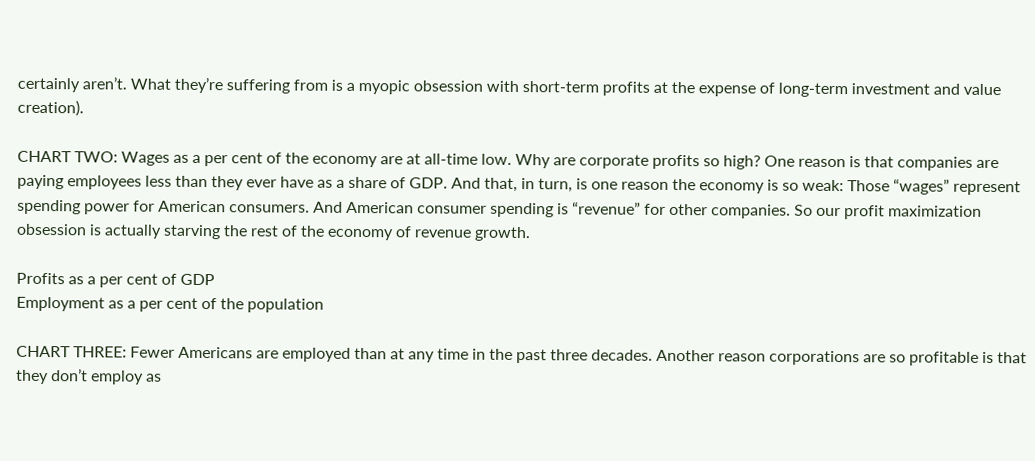certainly aren’t. What they’re suffering from is a myopic obsession with short-term profits at the expense of long-term investment and value creation).

CHART TWO: Wages as a per cent of the economy are at all-time low. Why are corporate profits so high? One reason is that companies are paying employees less than they ever have as a share of GDP. And that, in turn, is one reason the economy is so weak: Those “wages” represent spending power for American consumers. And American consumer spending is “revenue” for other companies. So our profit maximization obsession is actually starving the rest of the economy of revenue growth.

Profits as a per cent of GDP
Employment as a per cent of the population

CHART THREE: Fewer Americans are employed than at any time in the past three decades. Another reason corporations are so profitable is that they don’t employ as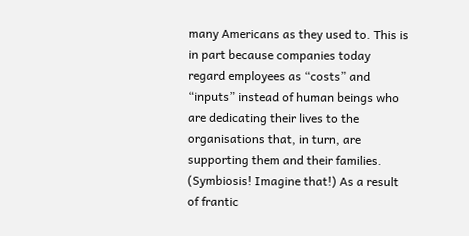many Americans as they used to. This is in part because companies today regard employees as “costs” and “inputs” instead of human beings who are dedicating their lives to the organisations that, in turn, are supporting them and their families. (Symbiosis! Imagine that!) As a result of frantic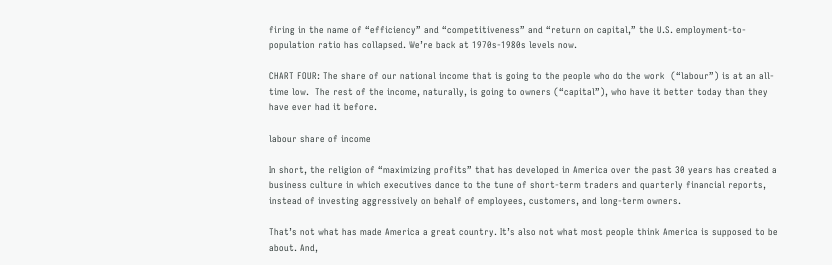firing in the name of “efficiency” and “competitiveness” and “return on capital,” the U.S. employment-to-population ratio has collapsed. We’re back at 1970s-1980s levels now.

CHART FOUR: The share of our national income that is going to the people who do the work  (“labour”) is at an all-time low.  The rest of the income, naturally, is going to owners (“capital”), who have it better today than they have ever had it before.

labour share of income

In short, the religion of “maximizing profits” that has developed in America over the past 30 years has created a business culture in which executives dance to the tune of short-term traders and quarterly financial reports, instead of investing aggressively on behalf of employees, customers, and long-term owners.

That’s not what has made America a great country. It’s also not what most people think America is supposed to be about. And,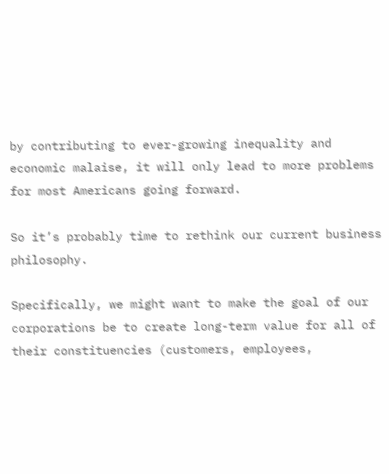by contributing to ever-growing inequality and economic malaise, it will only lead to more problems for most Americans going forward.

So it’s probably time to rethink our current business philosophy.

Specifically, we might want to make the goal of our corporations be to create long-term value for all of their constituencies (customers, employees,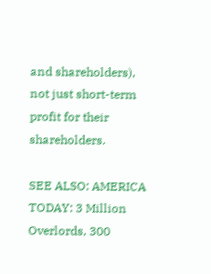and shareholders), not just short-term profit for their shareholders.

SEE ALSO: AMERICA TODAY: 3 Million Overlords, 300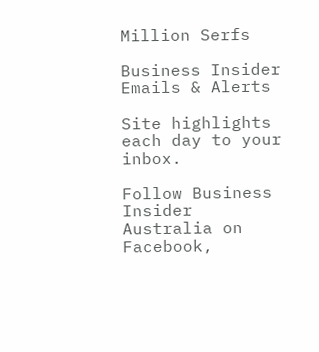Million Serfs

Business Insider Emails & Alerts

Site highlights each day to your inbox.

Follow Business Insider Australia on Facebook,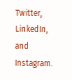Twitter, LinkedIn, and Instagram.